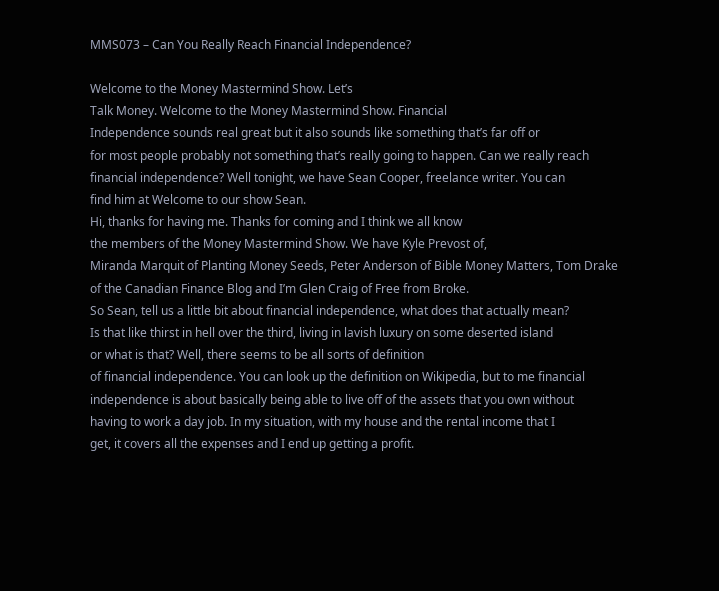MMS073 – Can You Really Reach Financial Independence?

Welcome to the Money Mastermind Show. Let’s
Talk Money. Welcome to the Money Mastermind Show. Financial
Independence sounds real great but it also sounds like something that’s far off or
for most people probably not something that’s really going to happen. Can we really reach
financial independence? Well tonight, we have Sean Cooper, freelance writer. You can
find him at Welcome to our show Sean.
Hi, thanks for having me. Thanks for coming and I think we all know
the members of the Money Mastermind Show. We have Kyle Prevost of,
Miranda Marquit of Planting Money Seeds, Peter Anderson of Bible Money Matters, Tom Drake
of the Canadian Finance Blog and I’m Glen Craig of Free from Broke.
So Sean, tell us a little bit about financial independence, what does that actually mean?
Is that like thirst in hell over the third, living in lavish luxury on some deserted island
or what is that? Well, there seems to be all sorts of definition
of financial independence. You can look up the definition on Wikipedia, but to me financial
independence is about basically being able to live off of the assets that you own without
having to work a day job. In my situation, with my house and the rental income that I
get, it covers all the expenses and I end up getting a profit.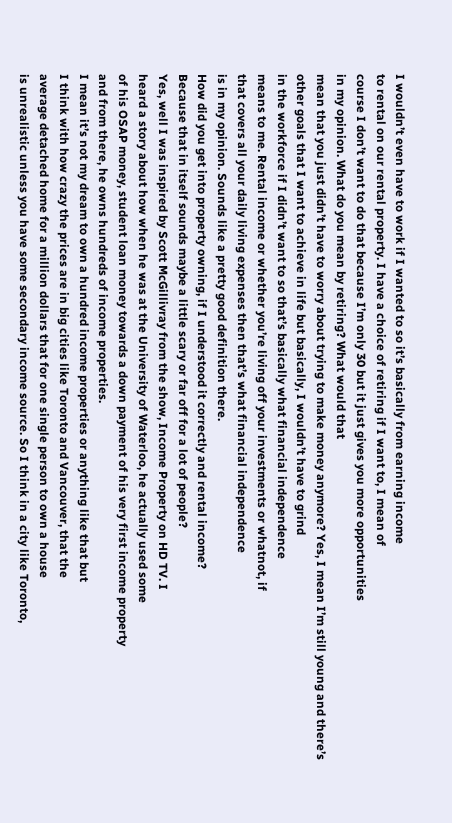I wouldn’t even have to work if I wanted to so it’s basically from earning income
to rental on our rental property. I have a choice of retiring if I want to, I mean of
course I don’t want to do that because I’m only 30 but it just gives you more opportunities
in my opinion. What do you mean by retiring? What would that
mean that you just didn’t have to worry about trying to make money anymore? Yes, I mean I’m still young and there’s
other goals that I want to achieve in life but basically, I wouldn’t have to grind
in the workforce if I didn’t want to so that’s basically what financial independence
means to me. Rental income or whether you’re living off your investments or whatnot, if
that covers all your daily living expenses then that’s what financial independence
is in my opinion. Sounds like a pretty good definition there.
How did you get into property owning, if I understood it correctly and rental income?
Because that in itself sounds maybe a little scary or far off for a lot of people?
Yes, well I was inspired by Scott McGillivray from the show, Income Property on HD TV. I
heard a story about how when he was at the University of Waterloo, he actually used some
of his OSAP money, student loan money towards a down payment of his very first income property
and from there, he owns hundreds of income properties.
I mean it’s not my dream to own a hundred income properties or anything like that but
I think with how crazy the prices are in big cities like Toronto and Vancouver, that the
average detached home for a million dollars that for one single person to own a house
is unrealistic unless you have some secondary income source. So I think in a city like Toronto,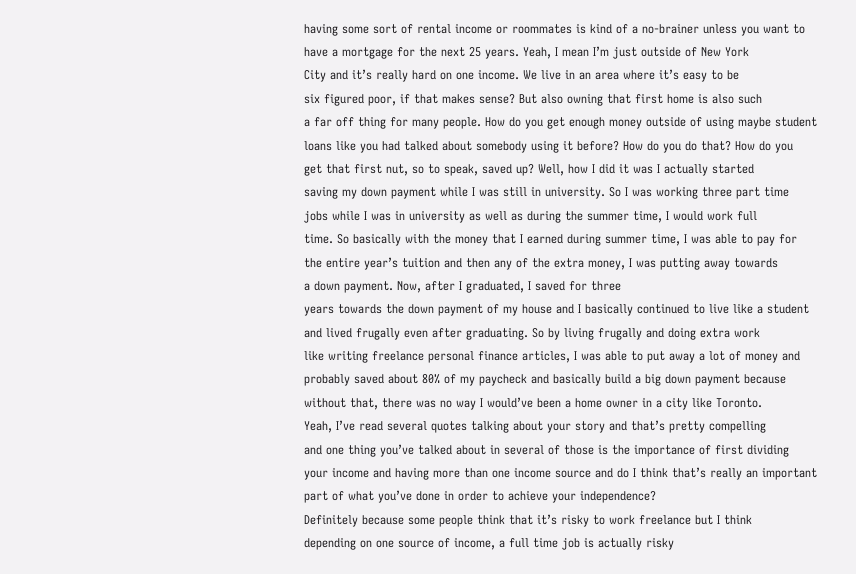having some sort of rental income or roommates is kind of a no-brainer unless you want to
have a mortgage for the next 25 years. Yeah, I mean I’m just outside of New York
City and it’s really hard on one income. We live in an area where it’s easy to be
six figured poor, if that makes sense? But also owning that first home is also such
a far off thing for many people. How do you get enough money outside of using maybe student
loans like you had talked about somebody using it before? How do you do that? How do you
get that first nut, so to speak, saved up? Well, how I did it was I actually started
saving my down payment while I was still in university. So I was working three part time
jobs while I was in university as well as during the summer time, I would work full
time. So basically with the money that I earned during summer time, I was able to pay for
the entire year’s tuition and then any of the extra money, I was putting away towards
a down payment. Now, after I graduated, I saved for three
years towards the down payment of my house and I basically continued to live like a student
and lived frugally even after graduating. So by living frugally and doing extra work
like writing freelance personal finance articles, I was able to put away a lot of money and
probably saved about 80% of my paycheck and basically build a big down payment because
without that, there was no way I would’ve been a home owner in a city like Toronto.
Yeah, I’ve read several quotes talking about your story and that’s pretty compelling
and one thing you’ve talked about in several of those is the importance of first dividing
your income and having more than one income source and do I think that’s really an important
part of what you’ve done in order to achieve your independence?
Definitely because some people think that it’s risky to work freelance but I think
depending on one source of income, a full time job is actually risky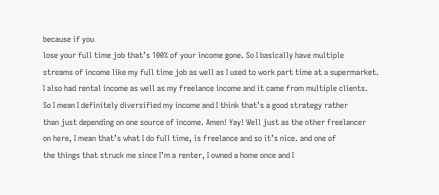because if you
lose your full time job that’s 100% of your income gone. So I basically have multiple
streams of income like my full time job as well as I used to work part time at a supermarket.
I also had rental income as well as my freelance income and it came from multiple clients.
So I mean I definitely diversified my income and I think that’s a good strategy rather
than just depending on one source of income. Amen! Yay! Well just as the other freelancer
on here, I mean that’s what I do full time, is freelance and so it’s nice. and one of
the things that struck me since I’m a renter, I owned a home once and I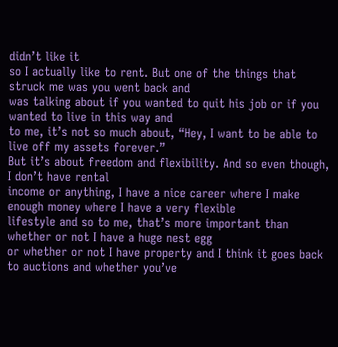didn’t like it
so I actually like to rent. But one of the things that struck me was you went back and
was talking about if you wanted to quit his job or if you wanted to live in this way and
to me, it’s not so much about, “Hey, I want to be able to live off my assets forever.”
But it’s about freedom and flexibility. And so even though, I don’t have rental
income or anything, I have a nice career where I make enough money where I have a very flexible
lifestyle and so to me, that’s more important than whether or not I have a huge nest egg
or whether or not I have property and I think it goes back to auctions and whether you’ve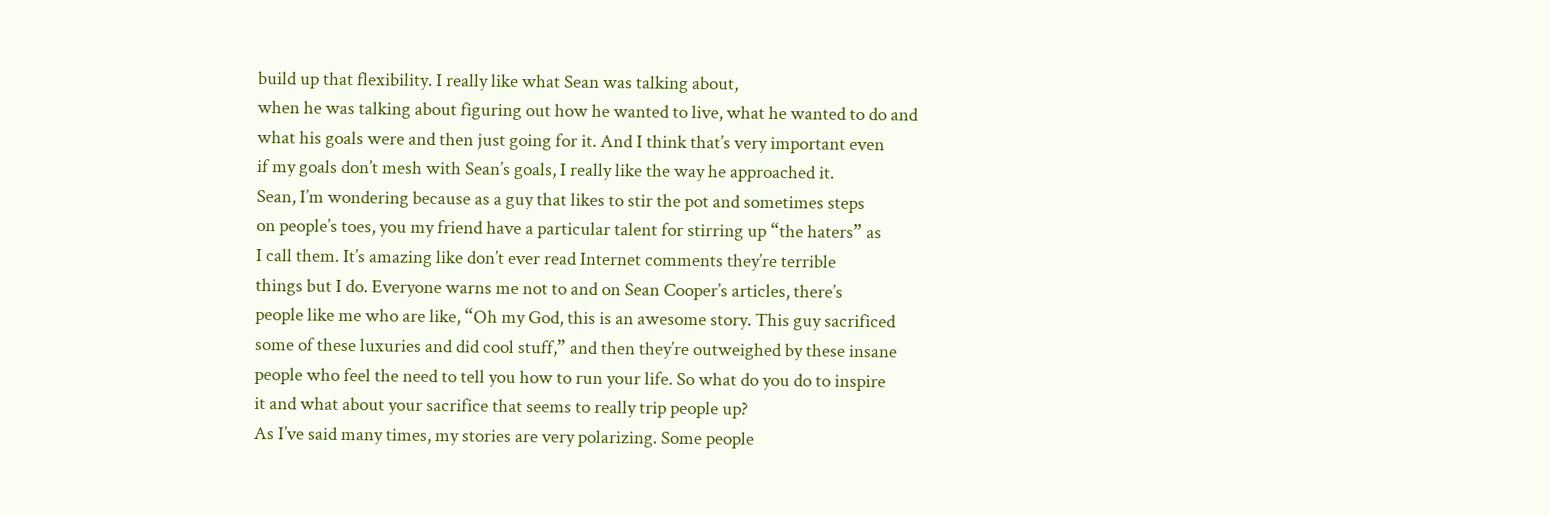build up that flexibility. I really like what Sean was talking about,
when he was talking about figuring out how he wanted to live, what he wanted to do and
what his goals were and then just going for it. And I think that’s very important even
if my goals don’t mesh with Sean’s goals, I really like the way he approached it.
Sean, I’m wondering because as a guy that likes to stir the pot and sometimes steps
on people’s toes, you my friend have a particular talent for stirring up “the haters” as
I call them. It’s amazing like don’t ever read Internet comments they’re terrible
things but I do. Everyone warns me not to and on Sean Cooper’s articles, there’s
people like me who are like, “Oh my God, this is an awesome story. This guy sacrificed
some of these luxuries and did cool stuff,” and then they’re outweighed by these insane
people who feel the need to tell you how to run your life. So what do you do to inspire
it and what about your sacrifice that seems to really trip people up?
As I’ve said many times, my stories are very polarizing. Some people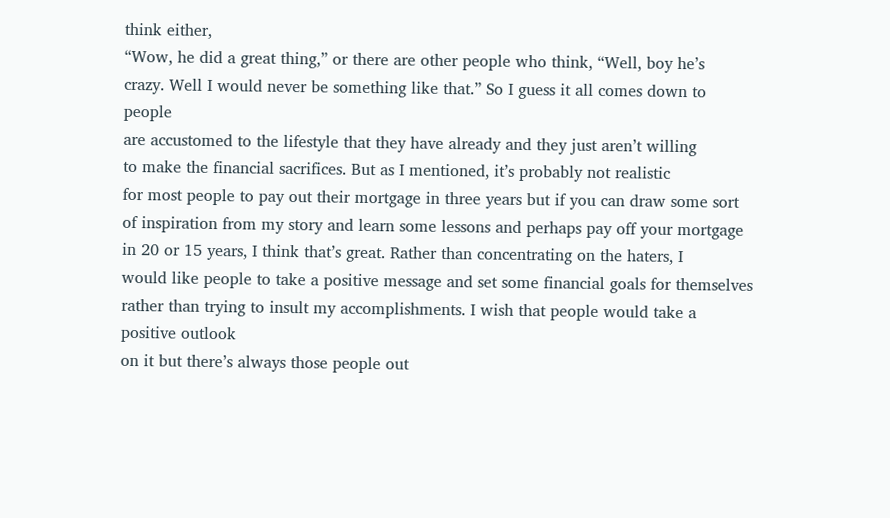think either,
“Wow, he did a great thing,” or there are other people who think, “Well, boy he’s
crazy. Well I would never be something like that.” So I guess it all comes down to people
are accustomed to the lifestyle that they have already and they just aren’t willing
to make the financial sacrifices. But as I mentioned, it’s probably not realistic
for most people to pay out their mortgage in three years but if you can draw some sort
of inspiration from my story and learn some lessons and perhaps pay off your mortgage
in 20 or 15 years, I think that’s great. Rather than concentrating on the haters, I
would like people to take a positive message and set some financial goals for themselves
rather than trying to insult my accomplishments. I wish that people would take a positive outlook
on it but there’s always those people out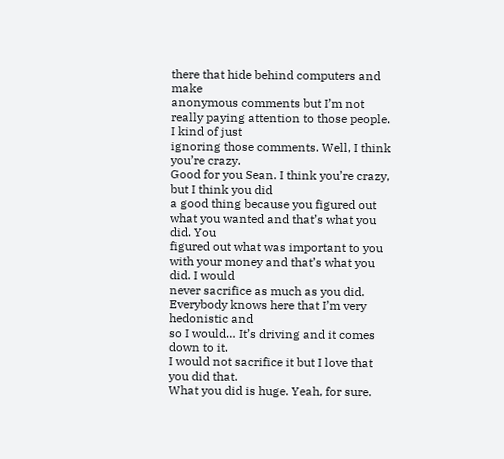there that hide behind computers and make
anonymous comments but I’m not really paying attention to those people. I kind of just
ignoring those comments. Well, I think you’re crazy.
Good for you Sean. I think you’re crazy, but I think you did
a good thing because you figured out what you wanted and that’s what you did. You
figured out what was important to you with your money and that’s what you did. I would
never sacrifice as much as you did. Everybody knows here that I’m very hedonistic and
so I would… It’s driving and it comes down to it.
I would not sacrifice it but I love that you did that.
What you did is huge. Yeah, for sure.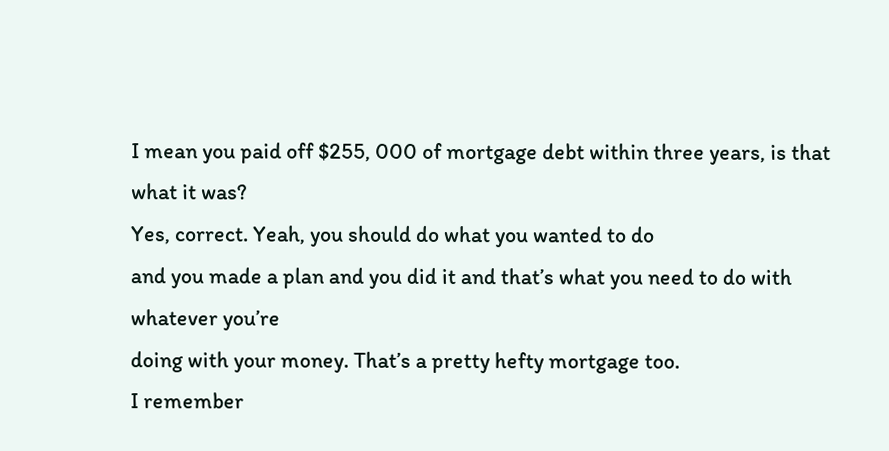I mean you paid off $255, 000 of mortgage debt within three years, is that what it was?
Yes, correct. Yeah, you should do what you wanted to do
and you made a plan and you did it and that’s what you need to do with whatever you’re
doing with your money. That’s a pretty hefty mortgage too.
I remember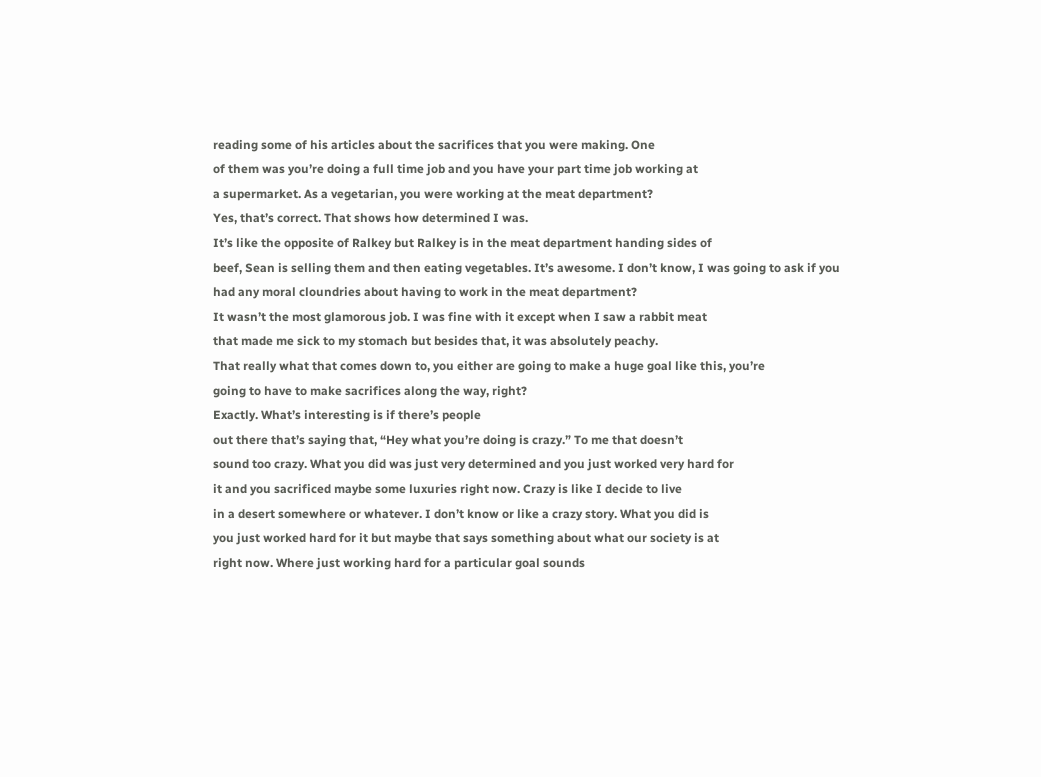reading some of his articles about the sacrifices that you were making. One
of them was you’re doing a full time job and you have your part time job working at
a supermarket. As a vegetarian, you were working at the meat department?
Yes, that’s correct. That shows how determined I was.
It’s like the opposite of Ralkey but Ralkey is in the meat department handing sides of
beef, Sean is selling them and then eating vegetables. It’s awesome. I don’t know, I was going to ask if you
had any moral cloundries about having to work in the meat department?
It wasn’t the most glamorous job. I was fine with it except when I saw a rabbit meat
that made me sick to my stomach but besides that, it was absolutely peachy.
That really what that comes down to, you either are going to make a huge goal like this, you’re
going to have to make sacrifices along the way, right?
Exactly. What’s interesting is if there’s people
out there that’s saying that, “Hey what you’re doing is crazy.” To me that doesn’t
sound too crazy. What you did was just very determined and you just worked very hard for
it and you sacrificed maybe some luxuries right now. Crazy is like I decide to live
in a desert somewhere or whatever. I don’t know or like a crazy story. What you did is
you just worked hard for it but maybe that says something about what our society is at
right now. Where just working hard for a particular goal sounds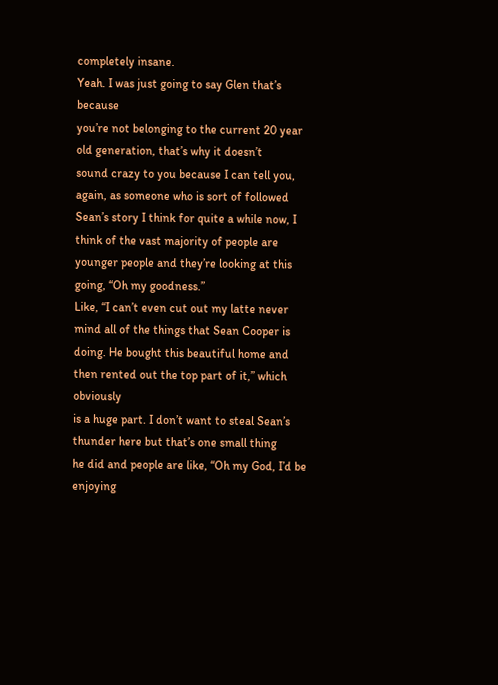completely insane.
Yeah. I was just going to say Glen that’s because
you’re not belonging to the current 20 year old generation, that’s why it doesn’t
sound crazy to you because I can tell you, again, as someone who is sort of followed
Sean’s story I think for quite a while now, I think of the vast majority of people are
younger people and they’re looking at this going, “Oh my goodness.”
Like, “I can’t even cut out my latte never mind all of the things that Sean Cooper is
doing. He bought this beautiful home and then rented out the top part of it,” which obviously
is a huge part. I don’t want to steal Sean’s thunder here but that’s one small thing
he did and people are like, “Oh my God, I’d be enjoying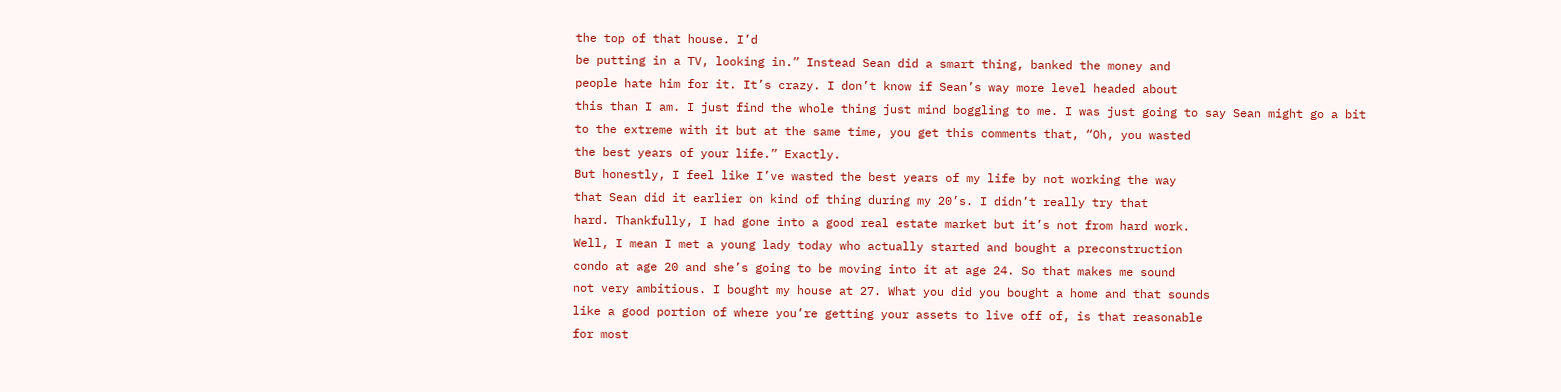the top of that house. I’d
be putting in a TV, looking in.” Instead Sean did a smart thing, banked the money and
people hate him for it. It’s crazy. I don’t know if Sean’s way more level headed about
this than I am. I just find the whole thing just mind boggling to me. I was just going to say Sean might go a bit
to the extreme with it but at the same time, you get this comments that, “Oh, you wasted
the best years of your life.” Exactly.
But honestly, I feel like I’ve wasted the best years of my life by not working the way
that Sean did it earlier on kind of thing during my 20’s. I didn’t really try that
hard. Thankfully, I had gone into a good real estate market but it’s not from hard work.
Well, I mean I met a young lady today who actually started and bought a preconstruction
condo at age 20 and she’s going to be moving into it at age 24. So that makes me sound
not very ambitious. I bought my house at 27. What you did you bought a home and that sounds
like a good portion of where you’re getting your assets to live off of, is that reasonable
for most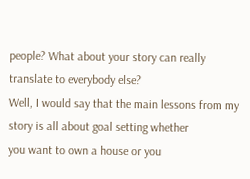people? What about your story can really translate to everybody else?
Well, I would say that the main lessons from my story is all about goal setting whether
you want to own a house or you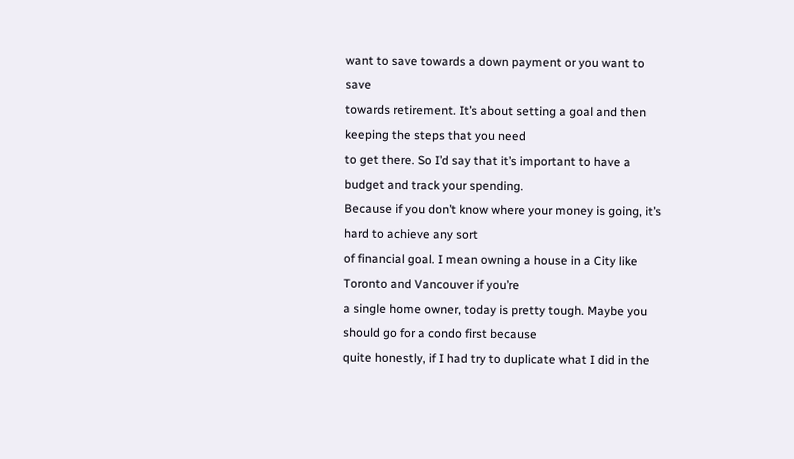want to save towards a down payment or you want to save
towards retirement. It’s about setting a goal and then keeping the steps that you need
to get there. So I’d say that it’s important to have a budget and track your spending.
Because if you don’t know where your money is going, it’s hard to achieve any sort
of financial goal. I mean owning a house in a City like Toronto and Vancouver if you’re
a single home owner, today is pretty tough. Maybe you should go for a condo first because
quite honestly, if I had try to duplicate what I did in the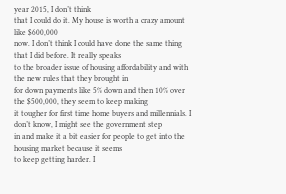year 2015, I don’t think
that I could do it. My house is worth a crazy amount like $600,000
now. I don’t think I could have done the same thing that I did before. It really speaks
to the broader issue of housing affordability and with the new rules that they brought in
for down payments like 5% down and then 10% over the $500,000, they seem to keep making
it tougher for first time home buyers and millennials. I don’t know, I might see the government step
in and make it a bit easier for people to get into the housing market because it seems
to keep getting harder. I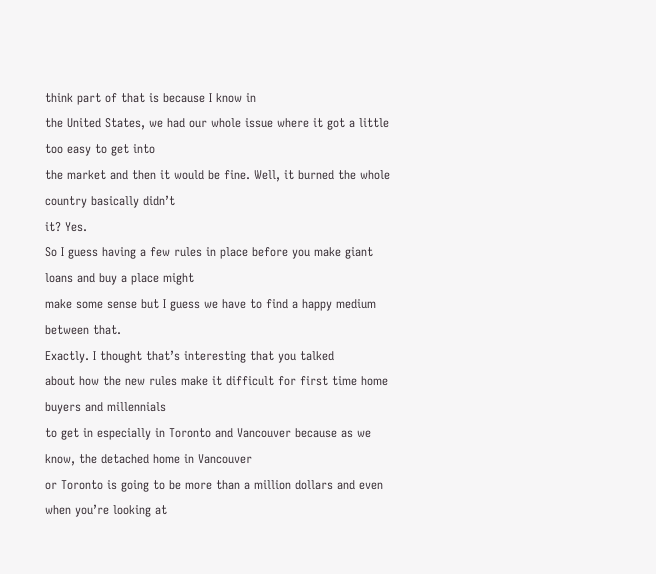think part of that is because I know in
the United States, we had our whole issue where it got a little too easy to get into
the market and then it would be fine. Well, it burned the whole country basically didn’t
it? Yes.
So I guess having a few rules in place before you make giant loans and buy a place might
make some sense but I guess we have to find a happy medium between that.
Exactly. I thought that’s interesting that you talked
about how the new rules make it difficult for first time home buyers and millennials
to get in especially in Toronto and Vancouver because as we know, the detached home in Vancouver
or Toronto is going to be more than a million dollars and even when you’re looking at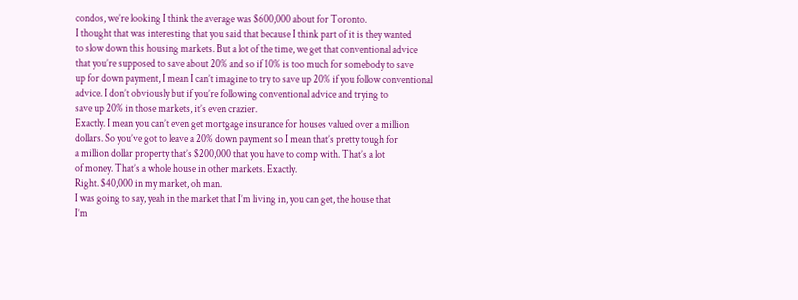condos, we’re looking I think the average was $600,000 about for Toronto.
I thought that was interesting that you said that because I think part of it is they wanted
to slow down this housing markets. But a lot of the time, we get that conventional advice
that you’re supposed to save about 20% and so if 10% is too much for somebody to save
up for down payment, I mean I can’t imagine to try to save up 20% if you follow conventional
advice. I don’t obviously but if you’re following conventional advice and trying to
save up 20% in those markets, it’s even crazier.
Exactly. I mean you can’t even get mortgage insurance for houses valued over a million
dollars. So you’ve got to leave a 20% down payment so I mean that’s pretty tough for
a million dollar property that’s $200,000 that you have to comp with. That’s a lot
of money. That’s a whole house in other markets. Exactly.
Right. $40,000 in my market, oh man.
I was going to say, yeah in the market that I’m living in, you can get, the house that
I’m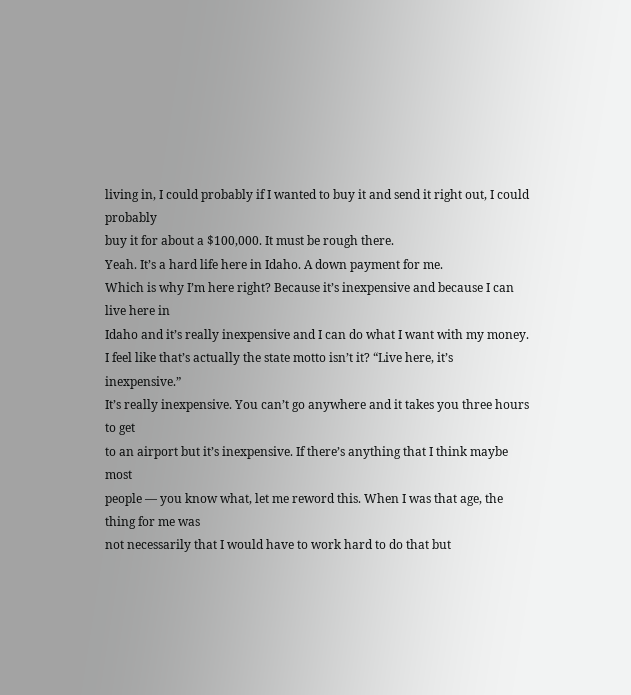living in, I could probably if I wanted to buy it and send it right out, I could probably
buy it for about a $100,000. It must be rough there.
Yeah. It’s a hard life here in Idaho. A down payment for me.
Which is why I’m here right? Because it’s inexpensive and because I can live here in
Idaho and it’s really inexpensive and I can do what I want with my money.
I feel like that’s actually the state motto isn’t it? “Live here, it’s inexpensive.”
It’s really inexpensive. You can’t go anywhere and it takes you three hours to get
to an airport but it’s inexpensive. If there’s anything that I think maybe most
people — you know what, let me reword this. When I was that age, the thing for me was
not necessarily that I would have to work hard to do that but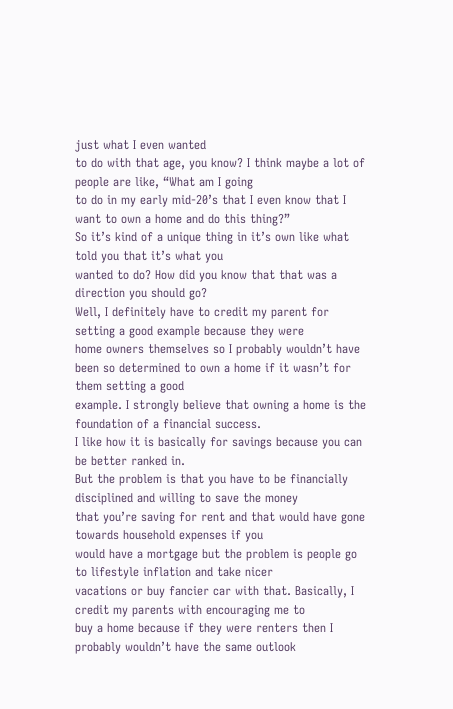just what I even wanted
to do with that age, you know? I think maybe a lot of people are like, “What am I going
to do in my early mid-20’s that I even know that I want to own a home and do this thing?”
So it’s kind of a unique thing in it’s own like what told you that it’s what you
wanted to do? How did you know that that was a direction you should go?
Well, I definitely have to credit my parent for setting a good example because they were
home owners themselves so I probably wouldn’t have been so determined to own a home if it wasn’t for them setting a good
example. I strongly believe that owning a home is the foundation of a financial success.
I like how it is basically for savings because you can be better ranked in.
But the problem is that you have to be financially disciplined and willing to save the money
that you’re saving for rent and that would have gone towards household expenses if you
would have a mortgage but the problem is people go to lifestyle inflation and take nicer
vacations or buy fancier car with that. Basically, I credit my parents with encouraging me to
buy a home because if they were renters then I probably wouldn’t have the same outlook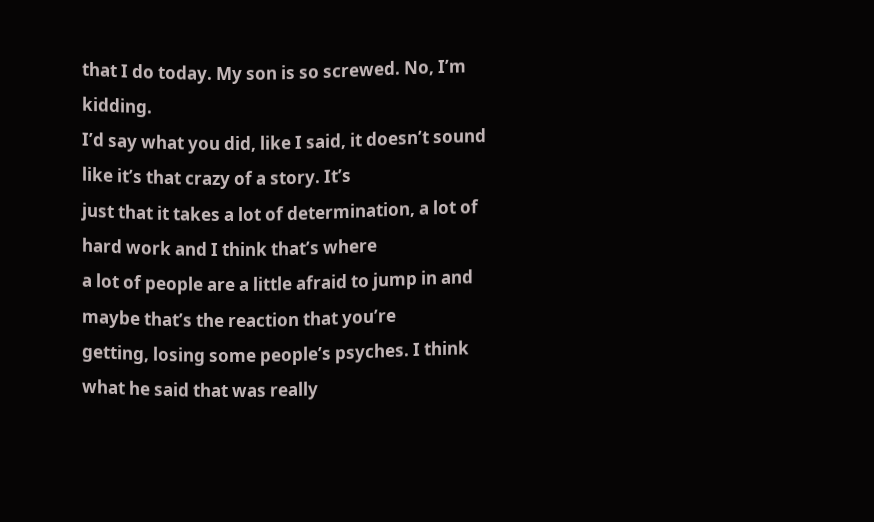that I do today. My son is so screwed. No, I’m kidding.
I’d say what you did, like I said, it doesn’t sound like it’s that crazy of a story. It’s
just that it takes a lot of determination, a lot of hard work and I think that’s where
a lot of people are a little afraid to jump in and maybe that’s the reaction that you’re
getting, losing some people’s psyches. I think what he said that was really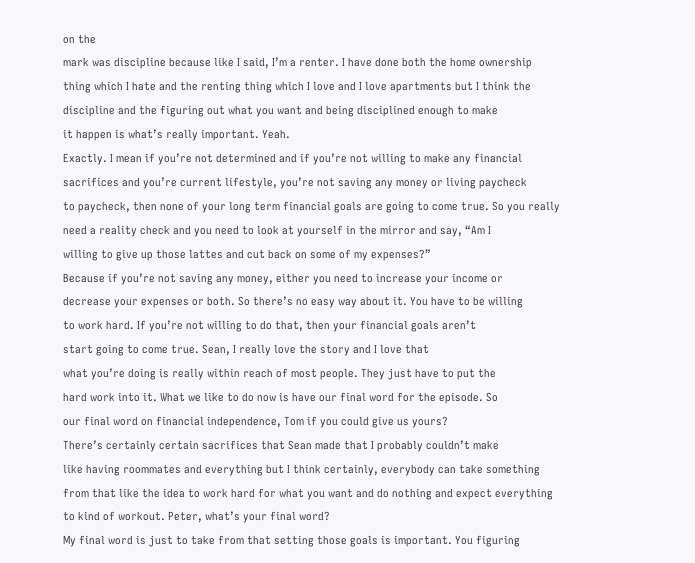on the
mark was discipline because like I said, I’m a renter. I have done both the home ownership
thing which I hate and the renting thing which I love and I love apartments but I think the
discipline and the figuring out what you want and being disciplined enough to make
it happen is what’s really important. Yeah.
Exactly. I mean if you’re not determined and if you’re not willing to make any financial
sacrifices and you’re current lifestyle, you’re not saving any money or living paycheck
to paycheck, then none of your long term financial goals are going to come true. So you really
need a reality check and you need to look at yourself in the mirror and say, “Am I
willing to give up those lattes and cut back on some of my expenses?”
Because if you’re not saving any money, either you need to increase your income or
decrease your expenses or both. So there’s no easy way about it. You have to be willing
to work hard. If you’re not willing to do that, then your financial goals aren’t
start going to come true. Sean, I really love the story and I love that
what you’re doing is really within reach of most people. They just have to put the
hard work into it. What we like to do now is have our final word for the episode. So
our final word on financial independence, Tom if you could give us yours?
There’s certainly certain sacrifices that Sean made that I probably couldn’t make
like having roommates and everything but I think certainly, everybody can take something
from that like the idea to work hard for what you want and do nothing and expect everything
to kind of workout. Peter, what’s your final word?
My final word is just to take from that setting those goals is important. You figuring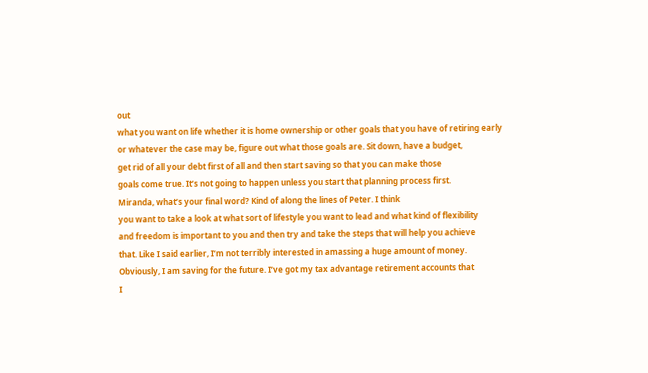out
what you want on life whether it is home ownership or other goals that you have of retiring early
or whatever the case may be, figure out what those goals are. Sit down, have a budget,
get rid of all your debt first of all and then start saving so that you can make those
goals come true. It’s not going to happen unless you start that planning process first.
Miranda, what’s your final word? Kind of along the lines of Peter. I think
you want to take a look at what sort of lifestyle you want to lead and what kind of flexibility
and freedom is important to you and then try and take the steps that will help you achieve
that. Like I said earlier, I’m not terribly interested in amassing a huge amount of money.
Obviously, I am saving for the future. I’ve got my tax advantage retirement accounts that
I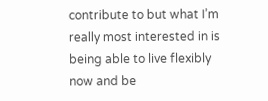contribute to but what I’m really most interested in is being able to live flexibly
now and be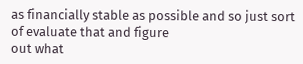as financially stable as possible and so just sort of evaluate that and figure
out what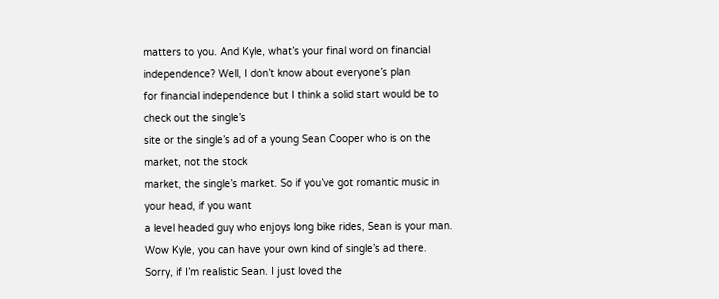matters to you. And Kyle, what’s your final word on financial
independence? Well, I don’t know about everyone’s plan
for financial independence but I think a solid start would be to check out the single’s
site or the single’s ad of a young Sean Cooper who is on the market, not the stock
market, the single’s market. So if you’ve got romantic music in your head, if you want
a level headed guy who enjoys long bike rides, Sean is your man.
Wow Kyle, you can have your own kind of single’s ad there.
Sorry, if I’m realistic Sean. I just loved the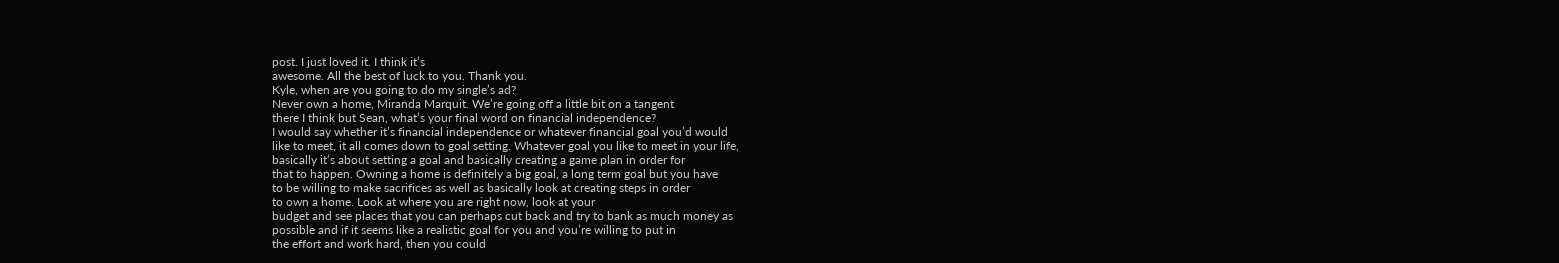post. I just loved it. I think it’s
awesome. All the best of luck to you. Thank you.
Kyle, when are you going to do my single’s ad?
Never own a home, Miranda Marquit. We’re going off a little bit on a tangent
there I think but Sean, what’s your final word on financial independence?
I would say whether it’s financial independence or whatever financial goal you’d would
like to meet, it all comes down to goal setting. Whatever goal you like to meet in your life,
basically it’s about setting a goal and basically creating a game plan in order for
that to happen. Owning a home is definitely a big goal, a long term goal but you have
to be willing to make sacrifices as well as basically look at creating steps in order
to own a home. Look at where you are right now, look at your
budget and see places that you can perhaps cut back and try to bank as much money as
possible and if it seems like a realistic goal for you and you’re willing to put in
the effort and work hard, then you could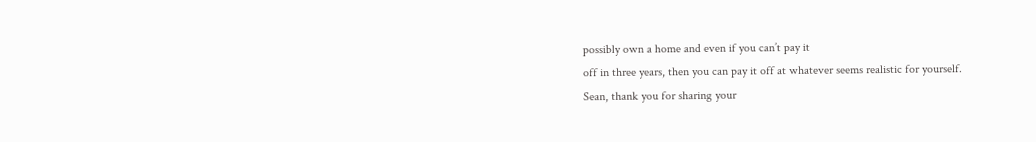possibly own a home and even if you can’t pay it
off in three years, then you can pay it off at whatever seems realistic for yourself.
Sean, thank you for sharing your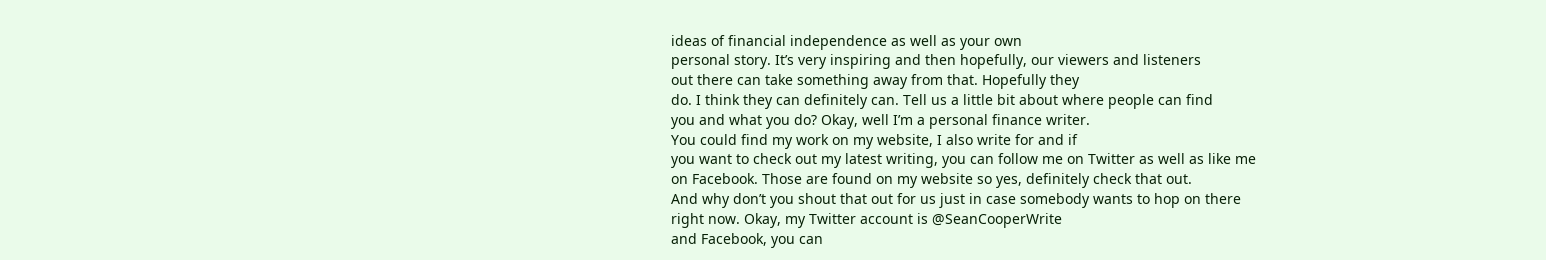ideas of financial independence as well as your own
personal story. It’s very inspiring and then hopefully, our viewers and listeners
out there can take something away from that. Hopefully they
do. I think they can definitely can. Tell us a little bit about where people can find
you and what you do? Okay, well I’m a personal finance writer.
You could find my work on my website, I also write for and if
you want to check out my latest writing, you can follow me on Twitter as well as like me
on Facebook. Those are found on my website so yes, definitely check that out.
And why don’t you shout that out for us just in case somebody wants to hop on there
right now. Okay, my Twitter account is @SeanCooperWrite
and Facebook, you can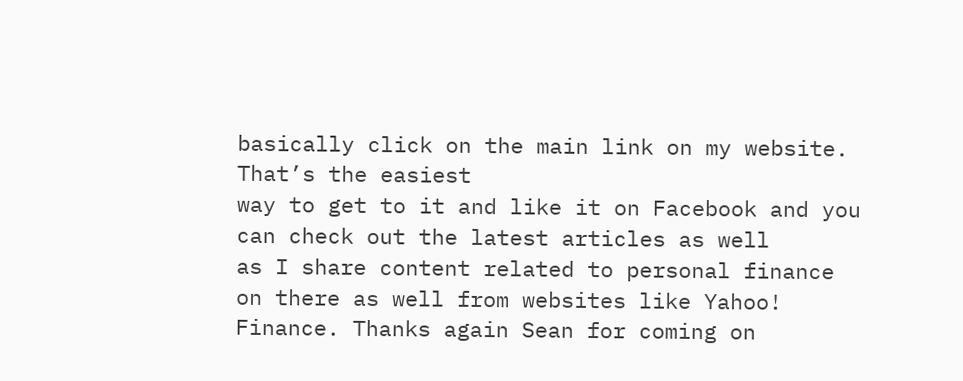basically click on the main link on my website. That’s the easiest
way to get to it and like it on Facebook and you can check out the latest articles as well
as I share content related to personal finance on there as well from websites like Yahoo!
Finance. Thanks again Sean for coming on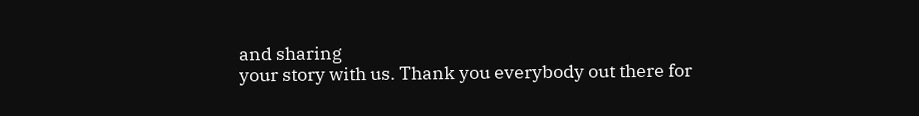and sharing
your story with us. Thank you everybody out there for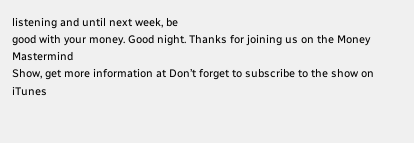listening and until next week, be
good with your money. Good night. Thanks for joining us on the Money Mastermind
Show, get more information at Don’t forget to subscribe to the show on
iTunes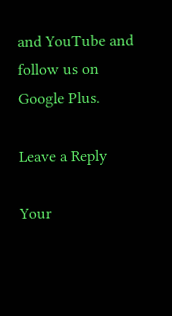and YouTube and follow us on Google Plus.

Leave a Reply

Your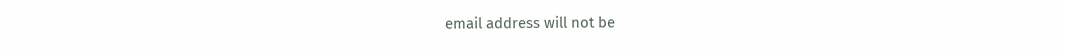email address will not be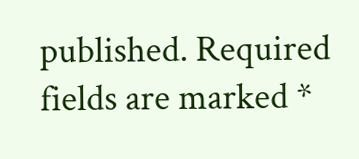published. Required fields are marked *